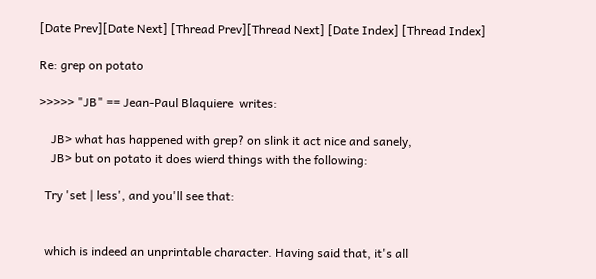[Date Prev][Date Next] [Thread Prev][Thread Next] [Date Index] [Thread Index]

Re: grep on potato

>>>>> "JB" == Jean-Paul Blaquiere  writes:

    JB> what has happened with grep? on slink it act nice and sanely,
    JB> but on potato it does wierd things with the following:

  Try 'set | less', and you'll see that:


  which is indeed an unprintable character. Having said that, it's all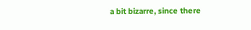a bit bizarre, since there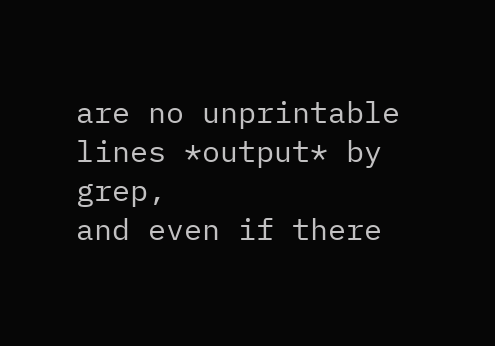are no unprintable lines *output* by grep,
and even if there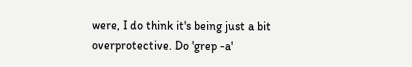were, I do think it's being just a bit
overprotective. Do 'grep -a'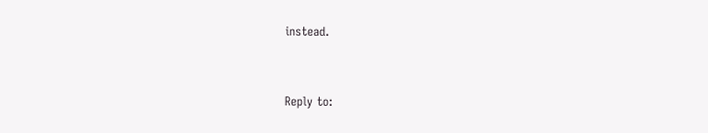instead.


Reply to: